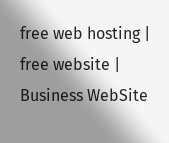free web hosting | free website | Business WebSite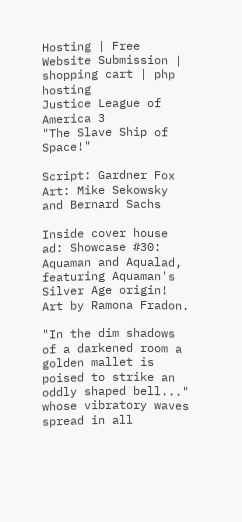Hosting | Free Website Submission | shopping cart | php hosting
Justice League of America 3
"The Slave Ship of Space!"

Script: Gardner Fox
Art: Mike Sekowsky and Bernard Sachs

Inside cover house ad: Showcase #30: Aquaman and Aqualad, featuring Aquaman's Silver Age origin! Art by Ramona Fradon.

"In the dim shadows of a darkened room a golden mallet is poised to strike an oddly shaped bell..." whose vibratory waves spread in all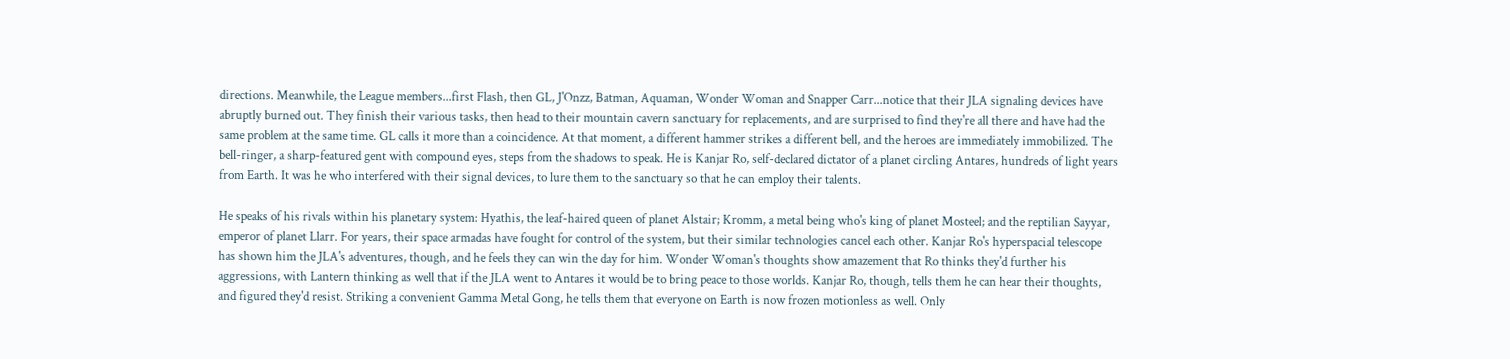directions. Meanwhile, the League members...first Flash, then GL, J'Onzz, Batman, Aquaman, Wonder Woman and Snapper Carr...notice that their JLA signaling devices have abruptly burned out. They finish their various tasks, then head to their mountain cavern sanctuary for replacements, and are surprised to find they're all there and have had the same problem at the same time. GL calls it more than a coincidence. At that moment, a different hammer strikes a different bell, and the heroes are immediately immobilized. The bell-ringer, a sharp-featured gent with compound eyes, steps from the shadows to speak. He is Kanjar Ro, self-declared dictator of a planet circling Antares, hundreds of light years from Earth. It was he who interfered with their signal devices, to lure them to the sanctuary so that he can employ their talents.

He speaks of his rivals within his planetary system: Hyathis, the leaf-haired queen of planet Alstair; Kromm, a metal being who's king of planet Mosteel; and the reptilian Sayyar, emperor of planet Llarr. For years, their space armadas have fought for control of the system, but their similar technologies cancel each other. Kanjar Ro's hyperspacial telescope has shown him the JLA's adventures, though, and he feels they can win the day for him. Wonder Woman's thoughts show amazement that Ro thinks they'd further his aggressions, with Lantern thinking as well that if the JLA went to Antares it would be to bring peace to those worlds. Kanjar Ro, though, tells them he can hear their thoughts, and figured they'd resist. Striking a convenient Gamma Metal Gong, he tells them that everyone on Earth is now frozen motionless as well. Only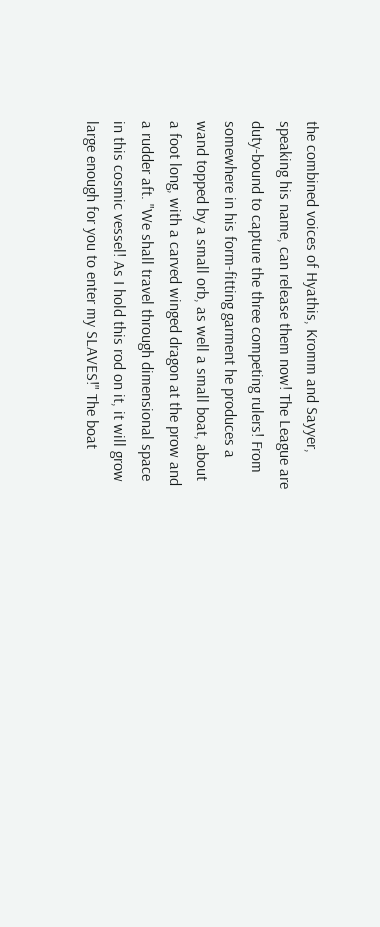the combined voices of Hyathis, Kromm and Sayyer, speaking his name, can release them now! The League are duty-bound to capture the three competing rulers! From somewhere in his form-fitting garment he produces a wand topped by a small orb, as well a small boat, about a foot long, with a carved winged dragon at the prow and a rudder aft. "We shall travel through dimensional space in this cosmic vessel! As I hold this rod on it, it will grow large enough for you to enter my SLAVES!" The boat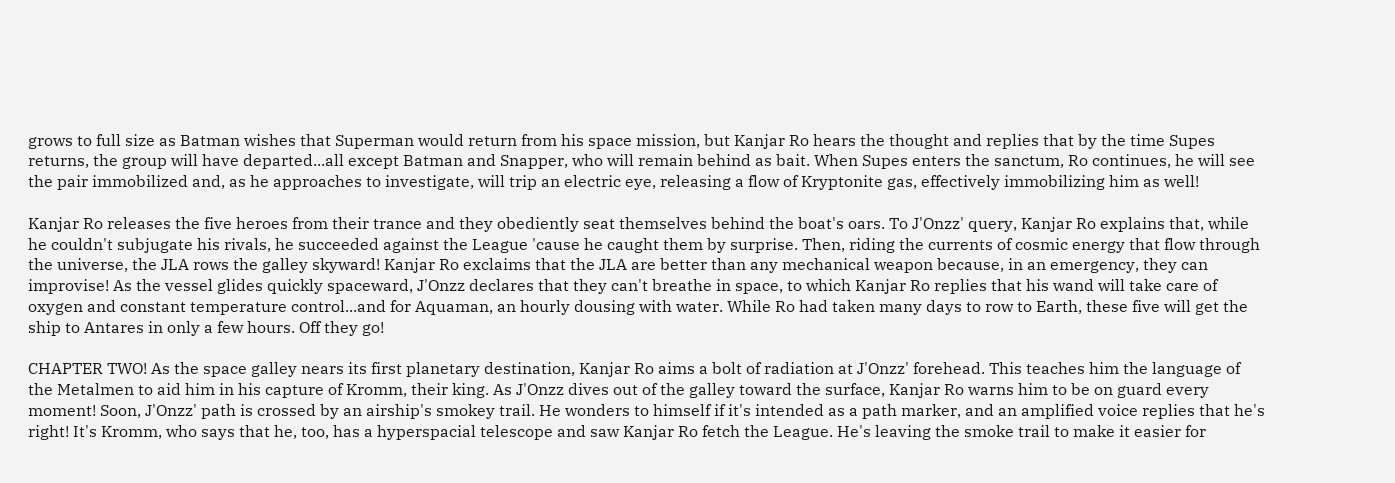grows to full size as Batman wishes that Superman would return from his space mission, but Kanjar Ro hears the thought and replies that by the time Supes returns, the group will have departed...all except Batman and Snapper, who will remain behind as bait. When Supes enters the sanctum, Ro continues, he will see the pair immobilized and, as he approaches to investigate, will trip an electric eye, releasing a flow of Kryptonite gas, effectively immobilizing him as well!

Kanjar Ro releases the five heroes from their trance and they obediently seat themselves behind the boat's oars. To J'Onzz' query, Kanjar Ro explains that, while he couldn't subjugate his rivals, he succeeded against the League 'cause he caught them by surprise. Then, riding the currents of cosmic energy that flow through the universe, the JLA rows the galley skyward! Kanjar Ro exclaims that the JLA are better than any mechanical weapon because, in an emergency, they can improvise! As the vessel glides quickly spaceward, J'Onzz declares that they can't breathe in space, to which Kanjar Ro replies that his wand will take care of oxygen and constant temperature control...and for Aquaman, an hourly dousing with water. While Ro had taken many days to row to Earth, these five will get the ship to Antares in only a few hours. Off they go!

CHAPTER TWO! As the space galley nears its first planetary destination, Kanjar Ro aims a bolt of radiation at J'Onzz' forehead. This teaches him the language of the Metalmen to aid him in his capture of Kromm, their king. As J'Onzz dives out of the galley toward the surface, Kanjar Ro warns him to be on guard every moment! Soon, J'Onzz' path is crossed by an airship's smokey trail. He wonders to himself if it's intended as a path marker, and an amplified voice replies that he's right! It's Kromm, who says that he, too, has a hyperspacial telescope and saw Kanjar Ro fetch the League. He's leaving the smoke trail to make it easier for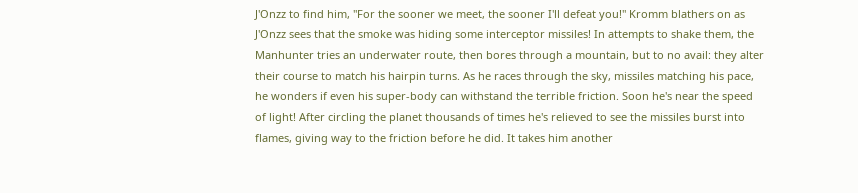J'Onzz to find him, "For the sooner we meet, the sooner I'll defeat you!" Kromm blathers on as J'Onzz sees that the smoke was hiding some interceptor missiles! In attempts to shake them, the Manhunter tries an underwater route, then bores through a mountain, but to no avail: they alter their course to match his hairpin turns. As he races through the sky, missiles matching his pace, he wonders if even his super-body can withstand the terrible friction. Soon he's near the speed of light! After circling the planet thousands of times he's relieved to see the missiles burst into flames, giving way to the friction before he did. It takes him another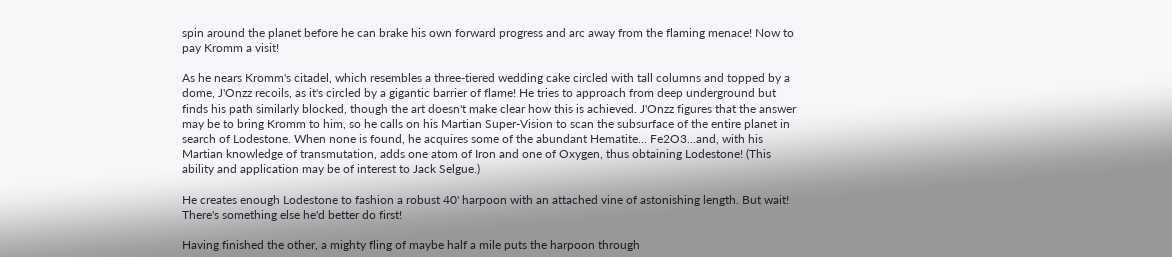spin around the planet before he can brake his own forward progress and arc away from the flaming menace! Now to pay Kromm a visit!

As he nears Kromm's citadel, which resembles a three-tiered wedding cake circled with tall columns and topped by a dome, J'Onzz recoils, as it's circled by a gigantic barrier of flame! He tries to approach from deep underground but finds his path similarly blocked, though the art doesn't make clear how this is achieved. J'Onzz figures that the answer may be to bring Kromm to him, so he calls on his Martian Super-Vision to scan the subsurface of the entire planet in search of Lodestone. When none is found, he acquires some of the abundant Hematite... Fe2O3...and, with his Martian knowledge of transmutation, adds one atom of Iron and one of Oxygen, thus obtaining Lodestone! (This ability and application may be of interest to Jack Selgue.)

He creates enough Lodestone to fashion a robust 40' harpoon with an attached vine of astonishing length. But wait! There's something else he'd better do first!

Having finished the other, a mighty fling of maybe half a mile puts the harpoon through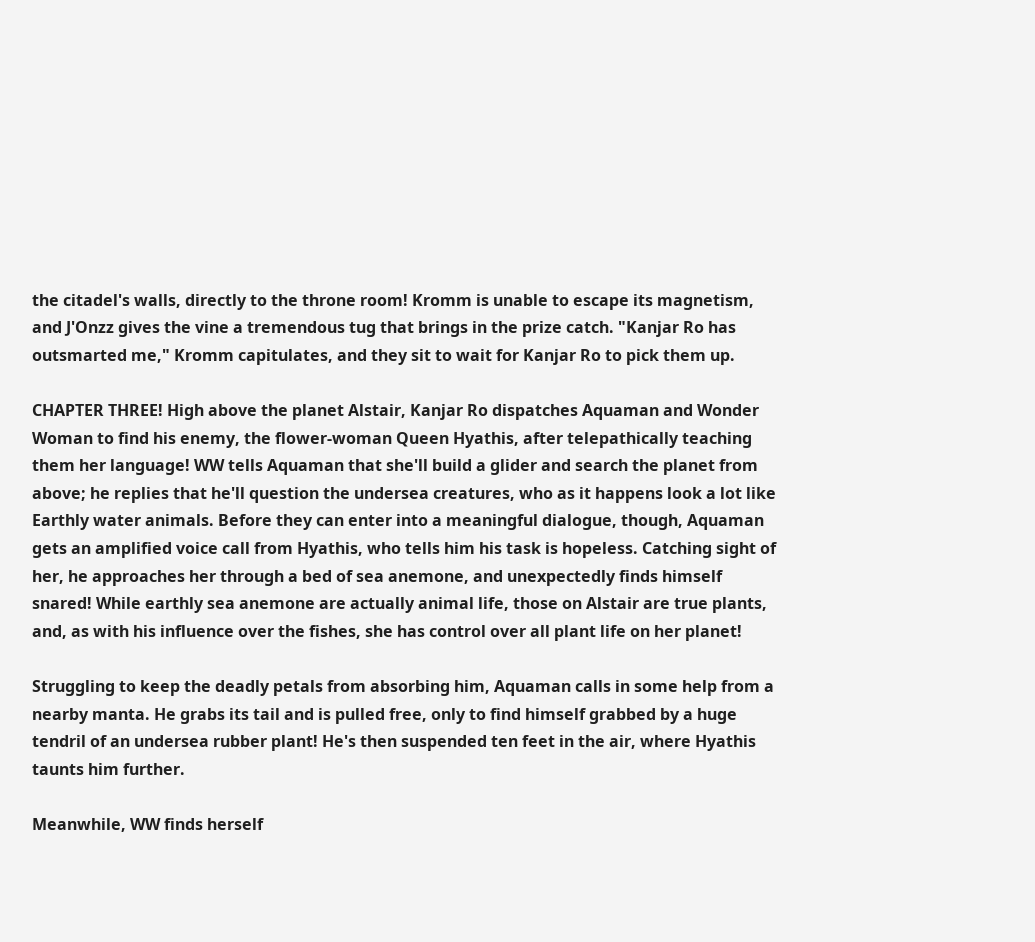the citadel's walls, directly to the throne room! Kromm is unable to escape its magnetism, and J'Onzz gives the vine a tremendous tug that brings in the prize catch. "Kanjar Ro has outsmarted me," Kromm capitulates, and they sit to wait for Kanjar Ro to pick them up.

CHAPTER THREE! High above the planet Alstair, Kanjar Ro dispatches Aquaman and Wonder Woman to find his enemy, the flower-woman Queen Hyathis, after telepathically teaching them her language! WW tells Aquaman that she'll build a glider and search the planet from above; he replies that he'll question the undersea creatures, who as it happens look a lot like Earthly water animals. Before they can enter into a meaningful dialogue, though, Aquaman gets an amplified voice call from Hyathis, who tells him his task is hopeless. Catching sight of her, he approaches her through a bed of sea anemone, and unexpectedly finds himself snared! While earthly sea anemone are actually animal life, those on Alstair are true plants, and, as with his influence over the fishes, she has control over all plant life on her planet!

Struggling to keep the deadly petals from absorbing him, Aquaman calls in some help from a nearby manta. He grabs its tail and is pulled free, only to find himself grabbed by a huge tendril of an undersea rubber plant! He's then suspended ten feet in the air, where Hyathis taunts him further.

Meanwhile, WW finds herself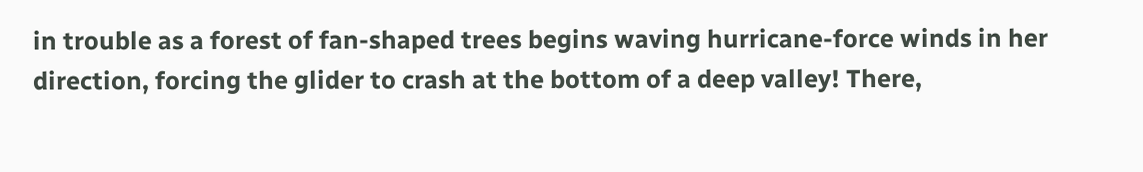in trouble as a forest of fan-shaped trees begins waving hurricane-force winds in her direction, forcing the glider to crash at the bottom of a deep valley! There,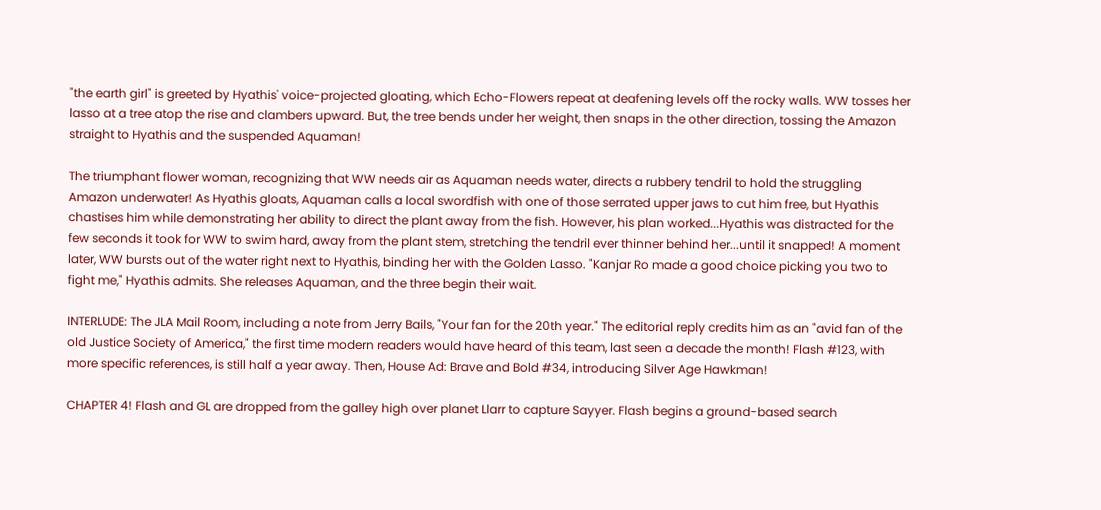"the earth girl" is greeted by Hyathis' voice-projected gloating, which Echo-Flowers repeat at deafening levels off the rocky walls. WW tosses her lasso at a tree atop the rise and clambers upward. But, the tree bends under her weight, then snaps in the other direction, tossing the Amazon straight to Hyathis and the suspended Aquaman!

The triumphant flower woman, recognizing that WW needs air as Aquaman needs water, directs a rubbery tendril to hold the struggling Amazon underwater! As Hyathis gloats, Aquaman calls a local swordfish with one of those serrated upper jaws to cut him free, but Hyathis chastises him while demonstrating her ability to direct the plant away from the fish. However, his plan worked...Hyathis was distracted for the few seconds it took for WW to swim hard, away from the plant stem, stretching the tendril ever thinner behind her...until it snapped! A moment later, WW bursts out of the water right next to Hyathis, binding her with the Golden Lasso. "Kanjar Ro made a good choice picking you two to fight me," Hyathis admits. She releases Aquaman, and the three begin their wait.

INTERLUDE: The JLA Mail Room, including a note from Jerry Bails, "Your fan for the 20th year." The editorial reply credits him as an "avid fan of the old Justice Society of America," the first time modern readers would have heard of this team, last seen a decade the month! Flash #123, with more specific references, is still half a year away. Then, House Ad: Brave and Bold #34, introducing Silver Age Hawkman!

CHAPTER 4! Flash and GL are dropped from the galley high over planet Llarr to capture Sayyer. Flash begins a ground-based search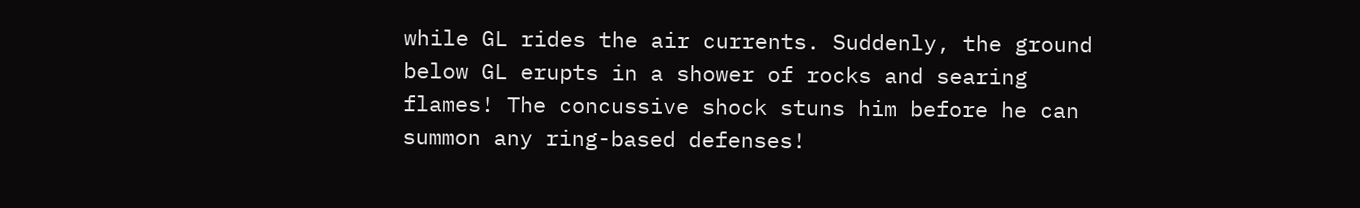while GL rides the air currents. Suddenly, the ground below GL erupts in a shower of rocks and searing flames! The concussive shock stuns him before he can summon any ring-based defenses!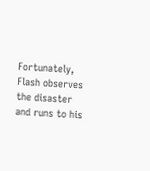Fortunately, Flash observes the disaster and runs to his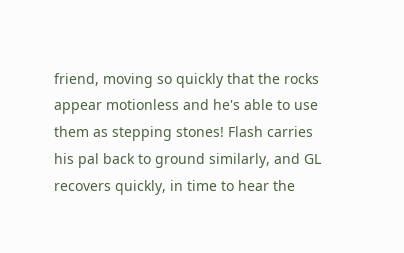friend, moving so quickly that the rocks appear motionless and he's able to use them as stepping stones! Flash carries his pal back to ground similarly, and GL recovers quickly, in time to hear the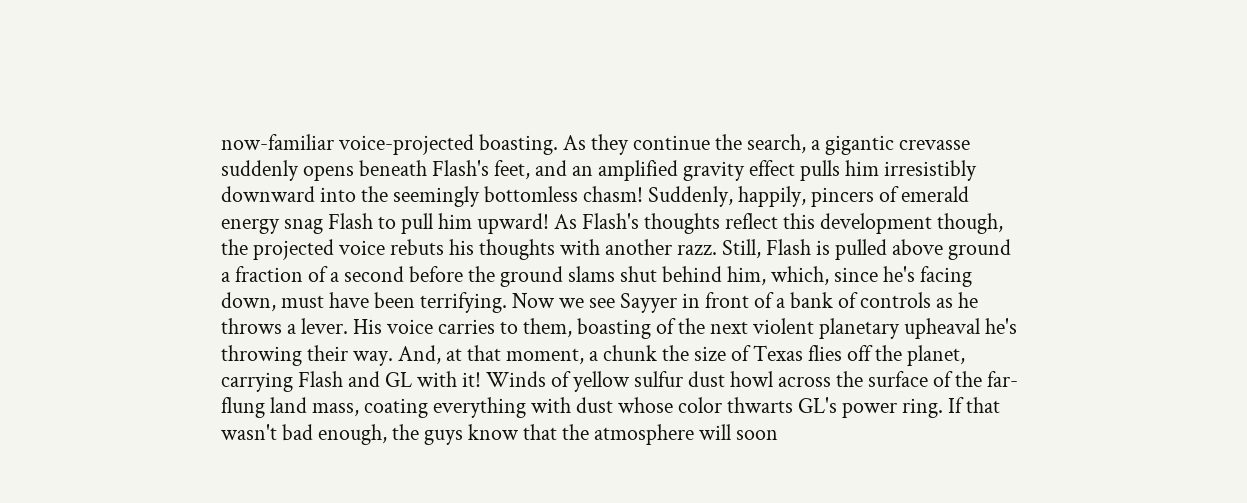now-familiar voice-projected boasting. As they continue the search, a gigantic crevasse suddenly opens beneath Flash's feet, and an amplified gravity effect pulls him irresistibly downward into the seemingly bottomless chasm! Suddenly, happily, pincers of emerald energy snag Flash to pull him upward! As Flash's thoughts reflect this development though, the projected voice rebuts his thoughts with another razz. Still, Flash is pulled above ground a fraction of a second before the ground slams shut behind him, which, since he's facing down, must have been terrifying. Now we see Sayyer in front of a bank of controls as he throws a lever. His voice carries to them, boasting of the next violent planetary upheaval he's throwing their way. And, at that moment, a chunk the size of Texas flies off the planet, carrying Flash and GL with it! Winds of yellow sulfur dust howl across the surface of the far-flung land mass, coating everything with dust whose color thwarts GL's power ring. If that wasn't bad enough, the guys know that the atmosphere will soon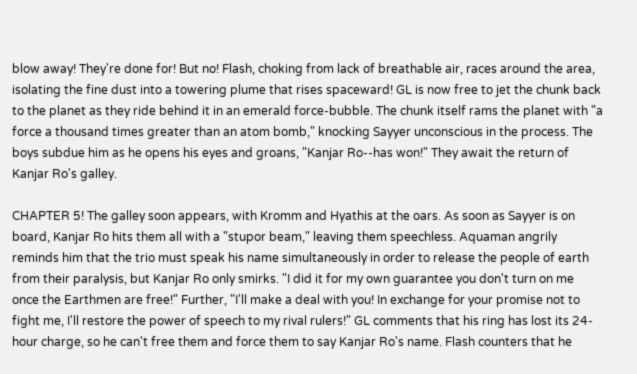blow away! They're done for! But no! Flash, choking from lack of breathable air, races around the area, isolating the fine dust into a towering plume that rises spaceward! GL is now free to jet the chunk back to the planet as they ride behind it in an emerald force-bubble. The chunk itself rams the planet with "a force a thousand times greater than an atom bomb," knocking Sayyer unconscious in the process. The boys subdue him as he opens his eyes and groans, "Kanjar Ro--has won!" They await the return of Kanjar Ro's galley.

CHAPTER 5! The galley soon appears, with Kromm and Hyathis at the oars. As soon as Sayyer is on board, Kanjar Ro hits them all with a "stupor beam," leaving them speechless. Aquaman angrily reminds him that the trio must speak his name simultaneously in order to release the people of earth from their paralysis, but Kanjar Ro only smirks. "I did it for my own guarantee you don't turn on me once the Earthmen are free!" Further, "I'll make a deal with you! In exchange for your promise not to fight me, I'll restore the power of speech to my rival rulers!" GL comments that his ring has lost its 24-hour charge, so he can't free them and force them to say Kanjar Ro's name. Flash counters that he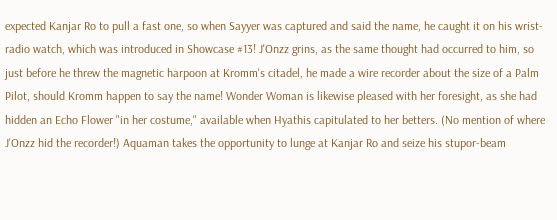expected Kanjar Ro to pull a fast one, so when Sayyer was captured and said the name, he caught it on his wrist-radio watch, which was introduced in Showcase #13! J'Onzz grins, as the same thought had occurred to him, so just before he threw the magnetic harpoon at Kromm's citadel, he made a wire recorder about the size of a Palm Pilot, should Kromm happen to say the name! Wonder Woman is likewise pleased with her foresight, as she had hidden an Echo Flower "in her costume," available when Hyathis capitulated to her betters. (No mention of where J'Onzz hid the recorder!) Aquaman takes the opportunity to lunge at Kanjar Ro and seize his stupor-beam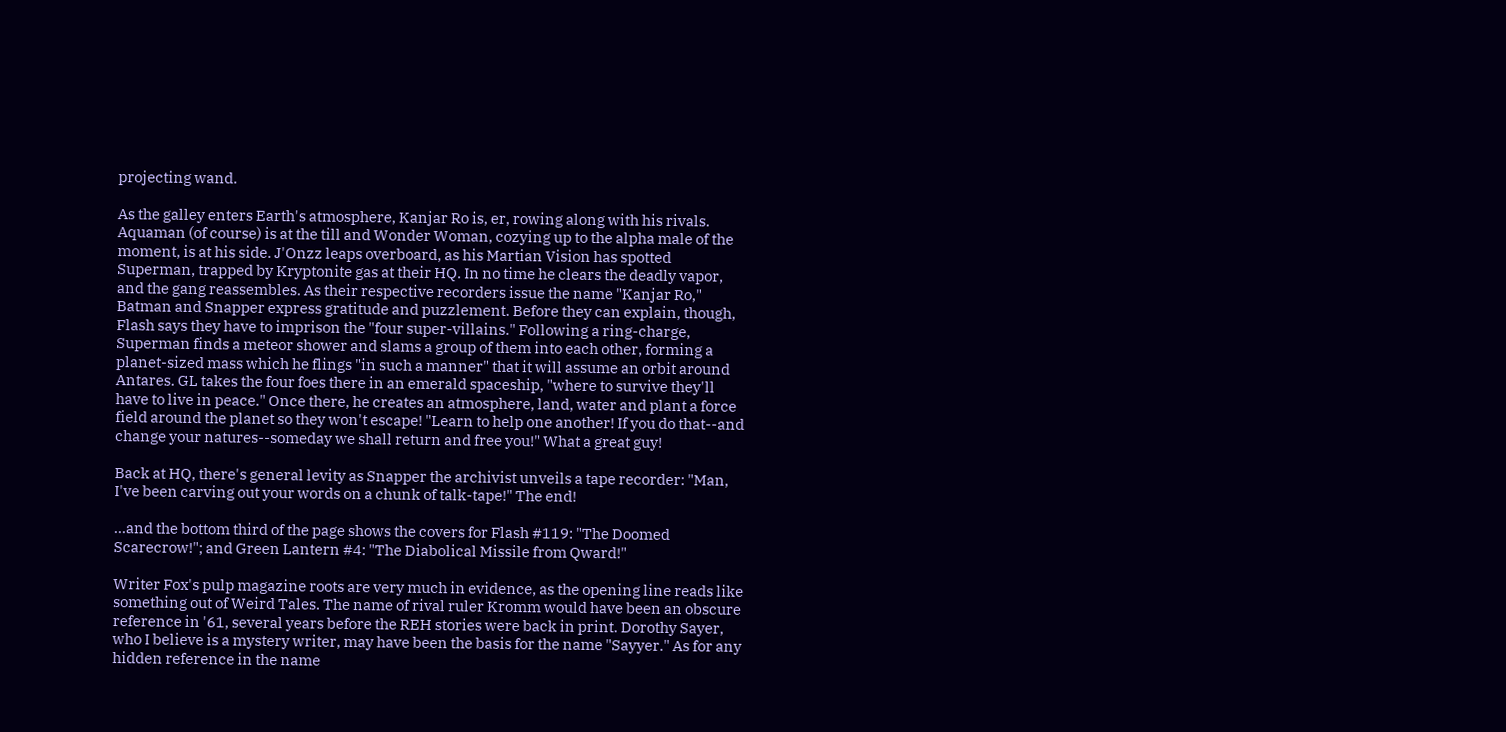projecting wand.

As the galley enters Earth's atmosphere, Kanjar Ro is, er, rowing along with his rivals. Aquaman (of course) is at the till and Wonder Woman, cozying up to the alpha male of the moment, is at his side. J'Onzz leaps overboard, as his Martian Vision has spotted Superman, trapped by Kryptonite gas at their HQ. In no time he clears the deadly vapor, and the gang reassembles. As their respective recorders issue the name "Kanjar Ro," Batman and Snapper express gratitude and puzzlement. Before they can explain, though, Flash says they have to imprison the "four super-villains." Following a ring-charge, Superman finds a meteor shower and slams a group of them into each other, forming a planet-sized mass which he flings "in such a manner" that it will assume an orbit around Antares. GL takes the four foes there in an emerald spaceship, "where to survive they'll have to live in peace." Once there, he creates an atmosphere, land, water and plant a force field around the planet so they won't escape! "Learn to help one another! If you do that--and change your natures--someday we shall return and free you!" What a great guy!

Back at HQ, there's general levity as Snapper the archivist unveils a tape recorder: "Man, I've been carving out your words on a chunk of talk-tape!" The end!

...and the bottom third of the page shows the covers for Flash #119: "The Doomed Scarecrow!"; and Green Lantern #4: "The Diabolical Missile from Qward!"

Writer Fox's pulp magazine roots are very much in evidence, as the opening line reads like something out of Weird Tales. The name of rival ruler Kromm would have been an obscure reference in '61, several years before the REH stories were back in print. Dorothy Sayer, who I believe is a mystery writer, may have been the basis for the name "Sayyer." As for any hidden reference in the name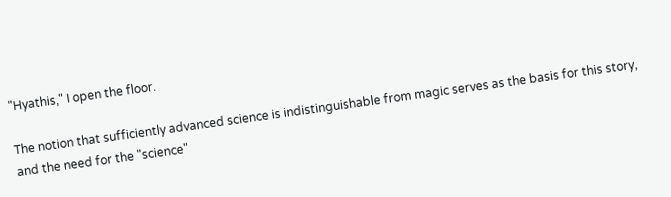"Hyathis," I open the floor.

The notion that sufficiently advanced science is indistinguishable from magic serves as the basis for this story, and the need for the "science"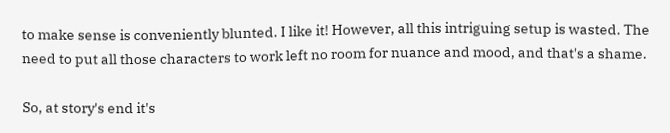to make sense is conveniently blunted. I like it! However, all this intriguing setup is wasted. The need to put all those characters to work left no room for nuance and mood, and that's a shame.

So, at story's end it's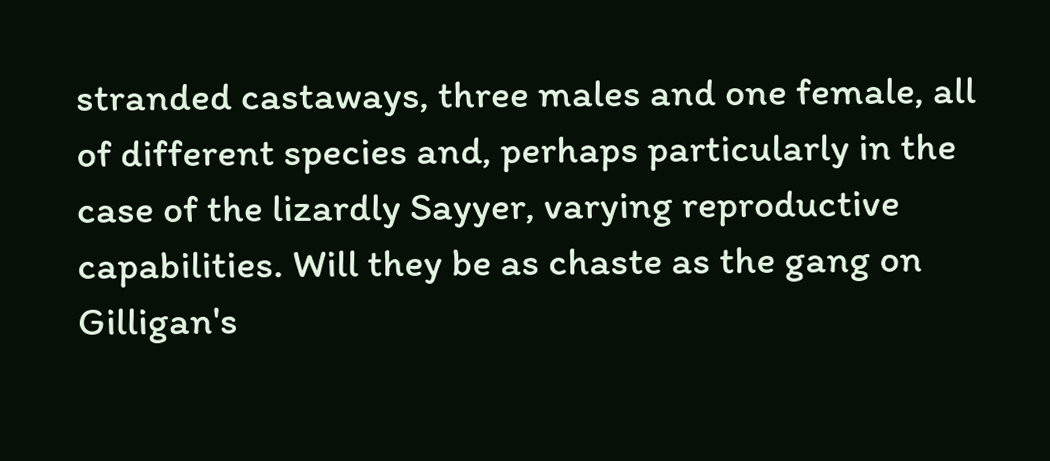stranded castaways, three males and one female, all of different species and, perhaps particularly in the case of the lizardly Sayyer, varying reproductive capabilities. Will they be as chaste as the gang on Gilligan's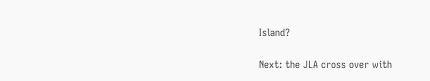Island?

Next: the JLA cross over with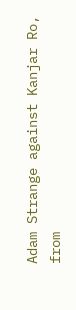Adam Strange against Kanjar Ro, from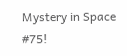Mystery in Space #75!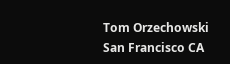Tom Orzechowski
San Francisco CA